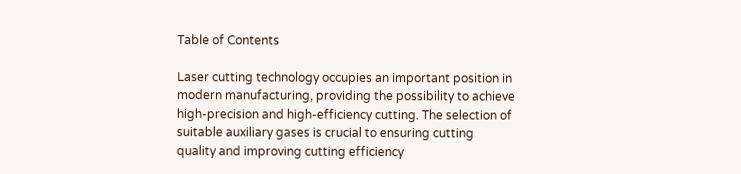Table of Contents

Laser cutting technology occupies an important position in modern manufacturing, providing the possibility to achieve high-precision and high-efficiency cutting. The selection of suitable auxiliary gases is crucial to ensuring cutting quality and improving cutting efficiency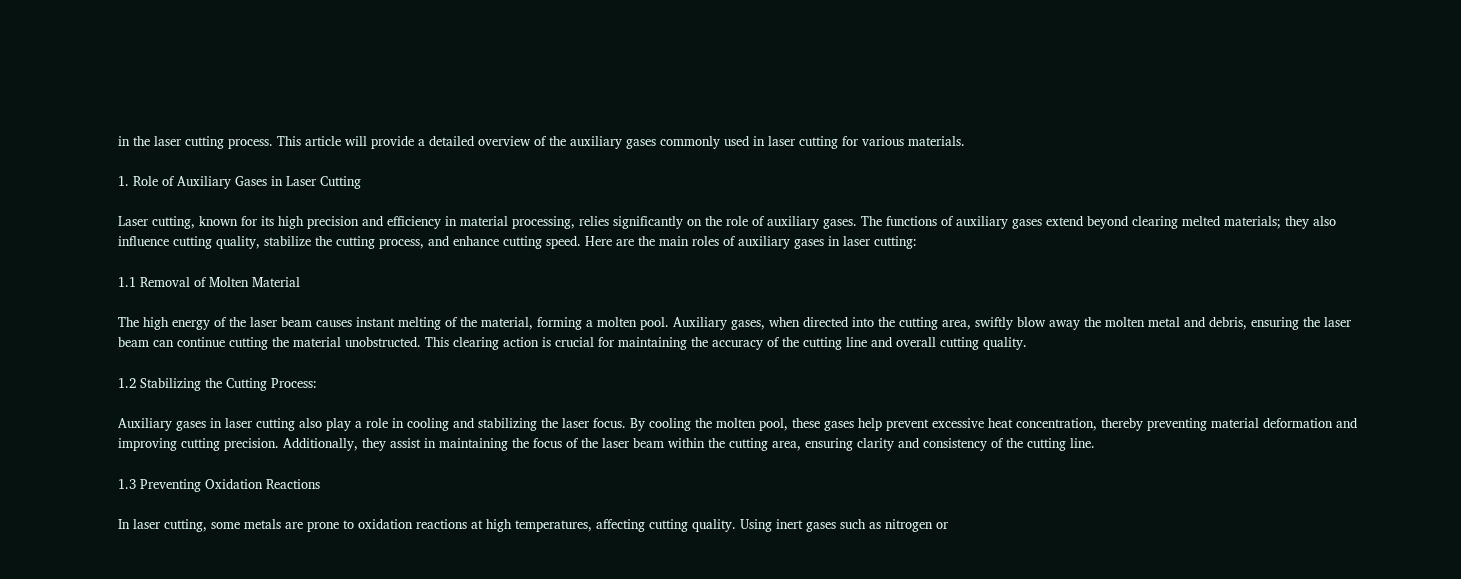in the laser cutting process. This article will provide a detailed overview of the auxiliary gases commonly used in laser cutting for various materials.

1. Role of Auxiliary Gases in Laser Cutting

Laser cutting, known for its high precision and efficiency in material processing, relies significantly on the role of auxiliary gases. The functions of auxiliary gases extend beyond clearing melted materials; they also influence cutting quality, stabilize the cutting process, and enhance cutting speed. Here are the main roles of auxiliary gases in laser cutting:

1.1 Removal of Molten Material

The high energy of the laser beam causes instant melting of the material, forming a molten pool. Auxiliary gases, when directed into the cutting area, swiftly blow away the molten metal and debris, ensuring the laser beam can continue cutting the material unobstructed. This clearing action is crucial for maintaining the accuracy of the cutting line and overall cutting quality.

1.2 Stabilizing the Cutting Process:

Auxiliary gases in laser cutting also play a role in cooling and stabilizing the laser focus. By cooling the molten pool, these gases help prevent excessive heat concentration, thereby preventing material deformation and improving cutting precision. Additionally, they assist in maintaining the focus of the laser beam within the cutting area, ensuring clarity and consistency of the cutting line.

1.3 Preventing Oxidation Reactions

In laser cutting, some metals are prone to oxidation reactions at high temperatures, affecting cutting quality. Using inert gases such as nitrogen or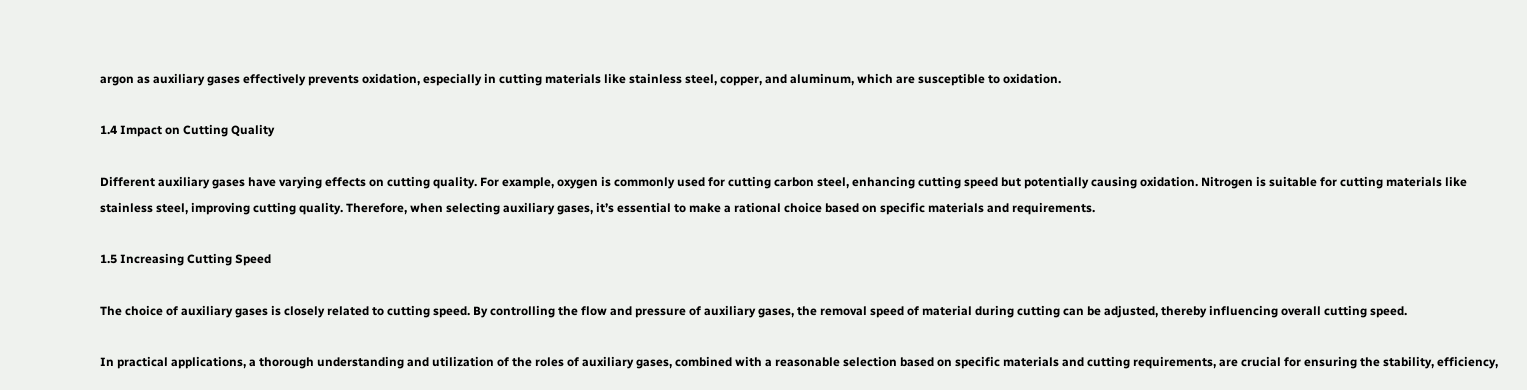argon as auxiliary gases effectively prevents oxidation, especially in cutting materials like stainless steel, copper, and aluminum, which are susceptible to oxidation.

1.4 Impact on Cutting Quality

Different auxiliary gases have varying effects on cutting quality. For example, oxygen is commonly used for cutting carbon steel, enhancing cutting speed but potentially causing oxidation. Nitrogen is suitable for cutting materials like stainless steel, improving cutting quality. Therefore, when selecting auxiliary gases, it’s essential to make a rational choice based on specific materials and requirements.

1.5 Increasing Cutting Speed

The choice of auxiliary gases is closely related to cutting speed. By controlling the flow and pressure of auxiliary gases, the removal speed of material during cutting can be adjusted, thereby influencing overall cutting speed.

In practical applications, a thorough understanding and utilization of the roles of auxiliary gases, combined with a reasonable selection based on specific materials and cutting requirements, are crucial for ensuring the stability, efficiency,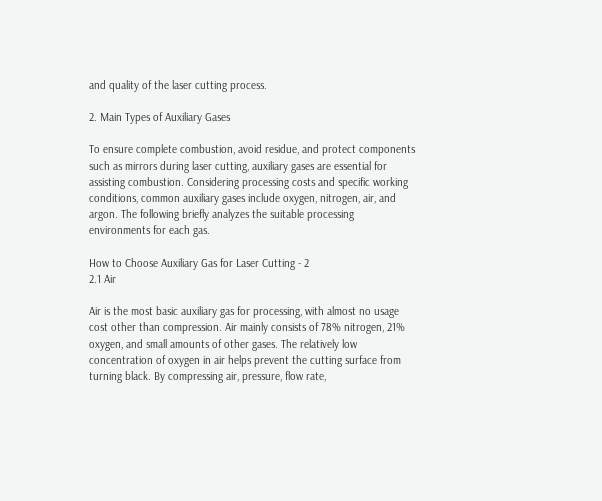and quality of the laser cutting process.

2. Main Types of Auxiliary Gases

To ensure complete combustion, avoid residue, and protect components such as mirrors during laser cutting, auxiliary gases are essential for assisting combustion. Considering processing costs and specific working conditions, common auxiliary gases include oxygen, nitrogen, air, and argon. The following briefly analyzes the suitable processing environments for each gas.

How to Choose Auxiliary Gas for Laser Cutting - 2
2.1 Air

Air is the most basic auxiliary gas for processing, with almost no usage cost other than compression. Air mainly consists of 78% nitrogen, 21% oxygen, and small amounts of other gases. The relatively low concentration of oxygen in air helps prevent the cutting surface from turning black. By compressing air, pressure, flow rate,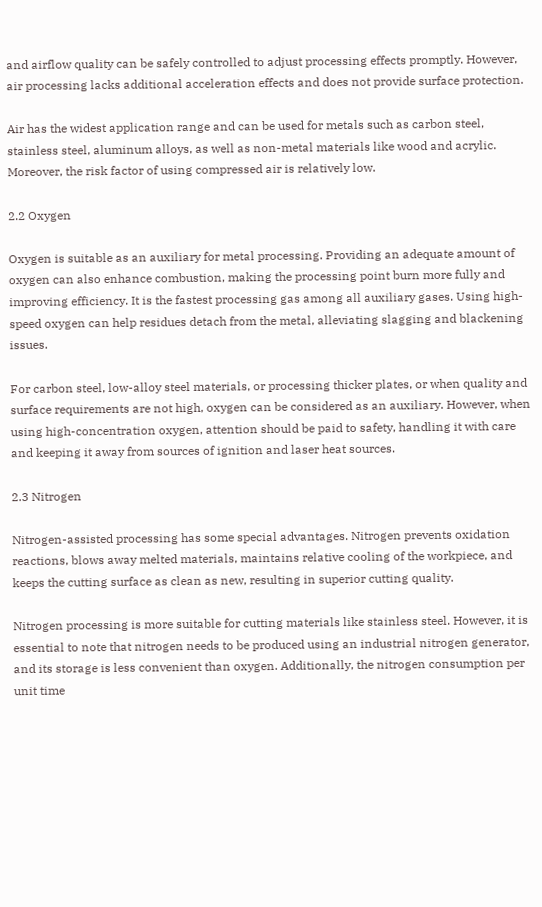and airflow quality can be safely controlled to adjust processing effects promptly. However, air processing lacks additional acceleration effects and does not provide surface protection.

Air has the widest application range and can be used for metals such as carbon steel, stainless steel, aluminum alloys, as well as non-metal materials like wood and acrylic. Moreover, the risk factor of using compressed air is relatively low.

2.2 Oxygen

Oxygen is suitable as an auxiliary for metal processing. Providing an adequate amount of oxygen can also enhance combustion, making the processing point burn more fully and improving efficiency. It is the fastest processing gas among all auxiliary gases. Using high-speed oxygen can help residues detach from the metal, alleviating slagging and blackening issues.

For carbon steel, low-alloy steel materials, or processing thicker plates, or when quality and surface requirements are not high, oxygen can be considered as an auxiliary. However, when using high-concentration oxygen, attention should be paid to safety, handling it with care and keeping it away from sources of ignition and laser heat sources.

2.3 Nitrogen

Nitrogen-assisted processing has some special advantages. Nitrogen prevents oxidation reactions, blows away melted materials, maintains relative cooling of the workpiece, and keeps the cutting surface as clean as new, resulting in superior cutting quality.

Nitrogen processing is more suitable for cutting materials like stainless steel. However, it is essential to note that nitrogen needs to be produced using an industrial nitrogen generator, and its storage is less convenient than oxygen. Additionally, the nitrogen consumption per unit time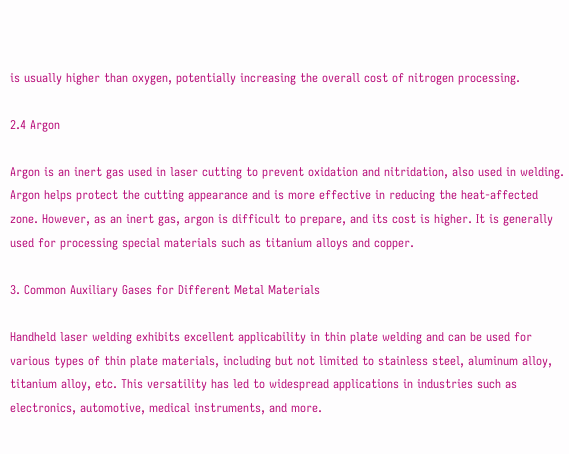is usually higher than oxygen, potentially increasing the overall cost of nitrogen processing.

2.4 Argon

Argon is an inert gas used in laser cutting to prevent oxidation and nitridation, also used in welding. Argon helps protect the cutting appearance and is more effective in reducing the heat-affected zone. However, as an inert gas, argon is difficult to prepare, and its cost is higher. It is generally used for processing special materials such as titanium alloys and copper.

3. Common Auxiliary Gases for Different Metal Materials

Handheld laser welding exhibits excellent applicability in thin plate welding and can be used for various types of thin plate materials, including but not limited to stainless steel, aluminum alloy, titanium alloy, etc. This versatility has led to widespread applications in industries such as electronics, automotive, medical instruments, and more.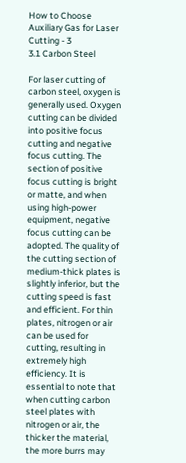How to Choose Auxiliary Gas for Laser Cutting - 3
3.1 Carbon Steel

For laser cutting of carbon steel, oxygen is generally used. Oxygen cutting can be divided into positive focus cutting and negative focus cutting. The section of positive focus cutting is bright or matte, and when using high-power equipment, negative focus cutting can be adopted. The quality of the cutting section of medium-thick plates is slightly inferior, but the cutting speed is fast and efficient. For thin plates, nitrogen or air can be used for cutting, resulting in extremely high efficiency. It is essential to note that when cutting carbon steel plates with nitrogen or air, the thicker the material, the more burrs may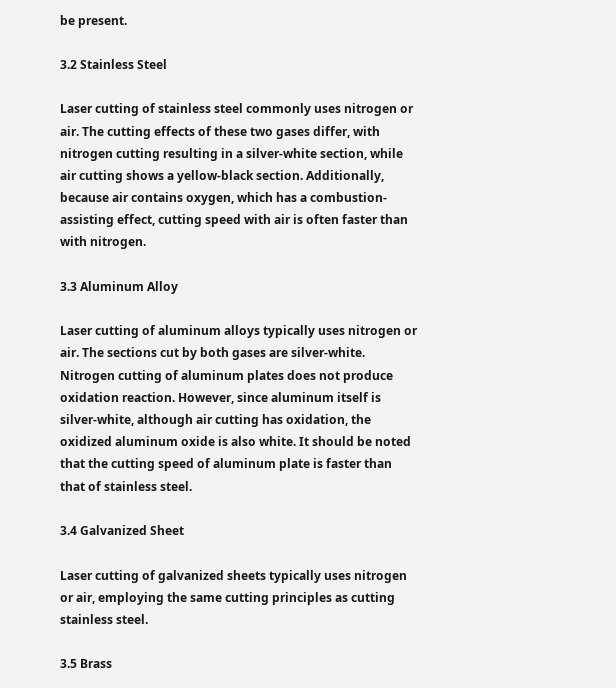be present.

3.2 Stainless Steel

Laser cutting of stainless steel commonly uses nitrogen or air. The cutting effects of these two gases differ, with nitrogen cutting resulting in a silver-white section, while air cutting shows a yellow-black section. Additionally, because air contains oxygen, which has a combustion-assisting effect, cutting speed with air is often faster than with nitrogen.

3.3 Aluminum Alloy

Laser cutting of aluminum alloys typically uses nitrogen or air. The sections cut by both gases are silver-white. Nitrogen cutting of aluminum plates does not produce oxidation reaction. However, since aluminum itself is silver-white, although air cutting has oxidation, the oxidized aluminum oxide is also white. It should be noted that the cutting speed of aluminum plate is faster than that of stainless steel.

3.4 Galvanized Sheet

Laser cutting of galvanized sheets typically uses nitrogen or air, employing the same cutting principles as cutting stainless steel.

3.5 Brass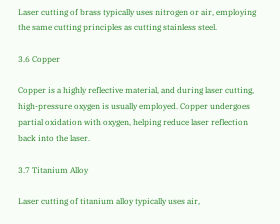Laser cutting of brass typically uses nitrogen or air, employing the same cutting principles as cutting stainless steel.

3.6 Copper

Copper is a highly reflective material, and during laser cutting, high-pressure oxygen is usually employed. Copper undergoes partial oxidation with oxygen, helping reduce laser reflection back into the laser.

3.7 Titanium Alloy

Laser cutting of titanium alloy typically uses air,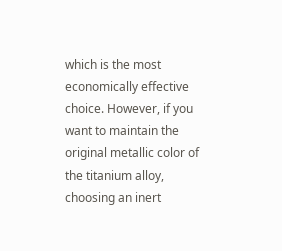which is the most economically effective choice. However, if you want to maintain the original metallic color of the titanium alloy, choosing an inert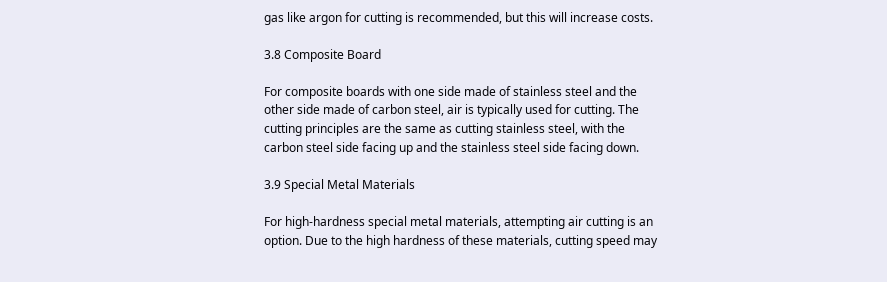gas like argon for cutting is recommended, but this will increase costs.

3.8 Composite Board

For composite boards with one side made of stainless steel and the other side made of carbon steel, air is typically used for cutting. The cutting principles are the same as cutting stainless steel, with the carbon steel side facing up and the stainless steel side facing down.

3.9 Special Metal Materials

For high-hardness special metal materials, attempting air cutting is an option. Due to the high hardness of these materials, cutting speed may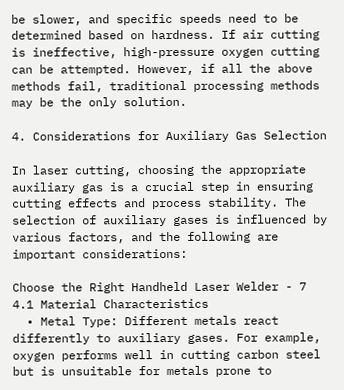be slower, and specific speeds need to be determined based on hardness. If air cutting is ineffective, high-pressure oxygen cutting can be attempted. However, if all the above methods fail, traditional processing methods may be the only solution.

4. Considerations for Auxiliary Gas Selection

In laser cutting, choosing the appropriate auxiliary gas is a crucial step in ensuring cutting effects and process stability. The selection of auxiliary gases is influenced by various factors, and the following are important considerations:

Choose the Right Handheld Laser Welder - 7
4.1 Material Characteristics
  • Metal Type: Different metals react differently to auxiliary gases. For example, oxygen performs well in cutting carbon steel but is unsuitable for metals prone to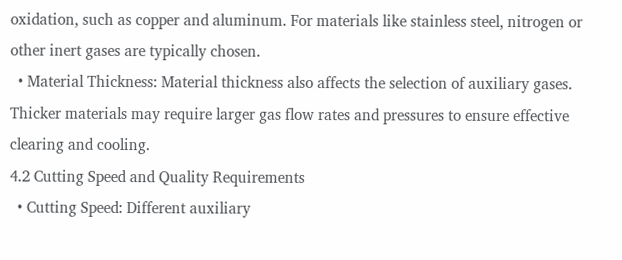oxidation, such as copper and aluminum. For materials like stainless steel, nitrogen or other inert gases are typically chosen.
  • Material Thickness: Material thickness also affects the selection of auxiliary gases. Thicker materials may require larger gas flow rates and pressures to ensure effective clearing and cooling.
4.2 Cutting Speed and Quality Requirements
  • Cutting Speed: Different auxiliary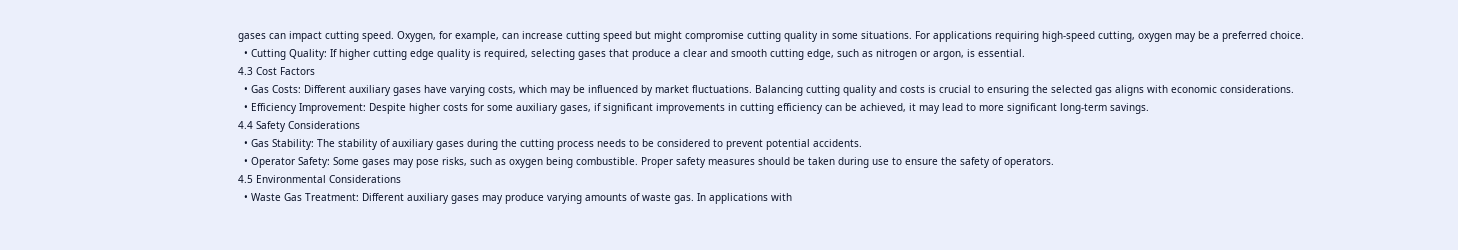gases can impact cutting speed. Oxygen, for example, can increase cutting speed but might compromise cutting quality in some situations. For applications requiring high-speed cutting, oxygen may be a preferred choice.
  • Cutting Quality: If higher cutting edge quality is required, selecting gases that produce a clear and smooth cutting edge, such as nitrogen or argon, is essential.
4.3 Cost Factors
  • Gas Costs: Different auxiliary gases have varying costs, which may be influenced by market fluctuations. Balancing cutting quality and costs is crucial to ensuring the selected gas aligns with economic considerations.
  • Efficiency Improvement: Despite higher costs for some auxiliary gases, if significant improvements in cutting efficiency can be achieved, it may lead to more significant long-term savings.
4.4 Safety Considerations
  • Gas Stability: The stability of auxiliary gases during the cutting process needs to be considered to prevent potential accidents.
  • Operator Safety: Some gases may pose risks, such as oxygen being combustible. Proper safety measures should be taken during use to ensure the safety of operators.
4.5 Environmental Considerations
  • Waste Gas Treatment: Different auxiliary gases may produce varying amounts of waste gas. In applications with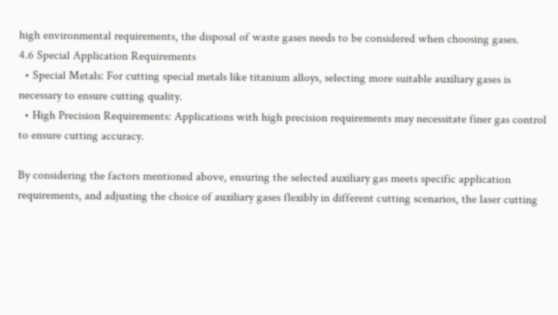high environmental requirements, the disposal of waste gases needs to be considered when choosing gases.
4.6 Special Application Requirements
  • Special Metals: For cutting special metals like titanium alloys, selecting more suitable auxiliary gases is necessary to ensure cutting quality.
  • High Precision Requirements: Applications with high precision requirements may necessitate finer gas control to ensure cutting accuracy.

By considering the factors mentioned above, ensuring the selected auxiliary gas meets specific application requirements, and adjusting the choice of auxiliary gases flexibly in different cutting scenarios, the laser cutting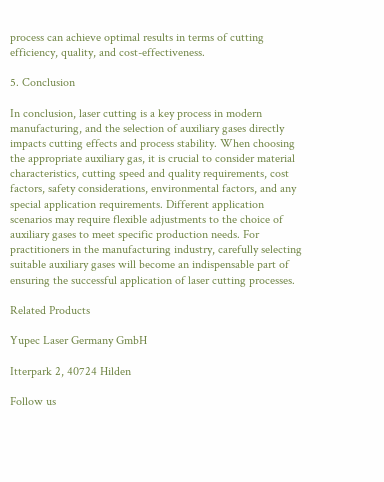process can achieve optimal results in terms of cutting efficiency, quality, and cost-effectiveness.

5. Conclusion

In conclusion, laser cutting is a key process in modern manufacturing, and the selection of auxiliary gases directly impacts cutting effects and process stability. When choosing the appropriate auxiliary gas, it is crucial to consider material characteristics, cutting speed and quality requirements, cost factors, safety considerations, environmental factors, and any special application requirements. Different application scenarios may require flexible adjustments to the choice of auxiliary gases to meet specific production needs. For practitioners in the manufacturing industry, carefully selecting suitable auxiliary gases will become an indispensable part of ensuring the successful application of laser cutting processes.

Related Products

Yupec Laser Germany GmbH

Itterpark 2, 40724 Hilden

Follow us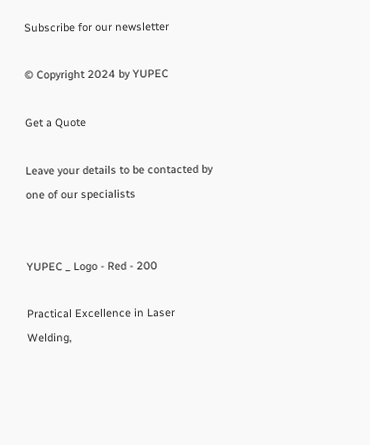Subscribe for our newsletter

© Copyright 2024 by YUPEC

Get a Quote

Leave your details to be contacted by one of our specialists


YUPEC _ Logo - Red - 200

Practical Excellence in Laser Welding,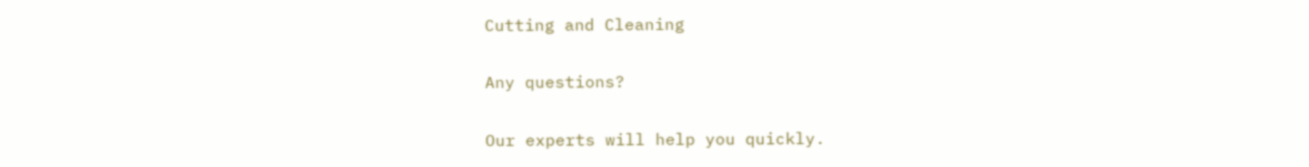Cutting and Cleaning

Any questions?

Our experts will help you quickly.